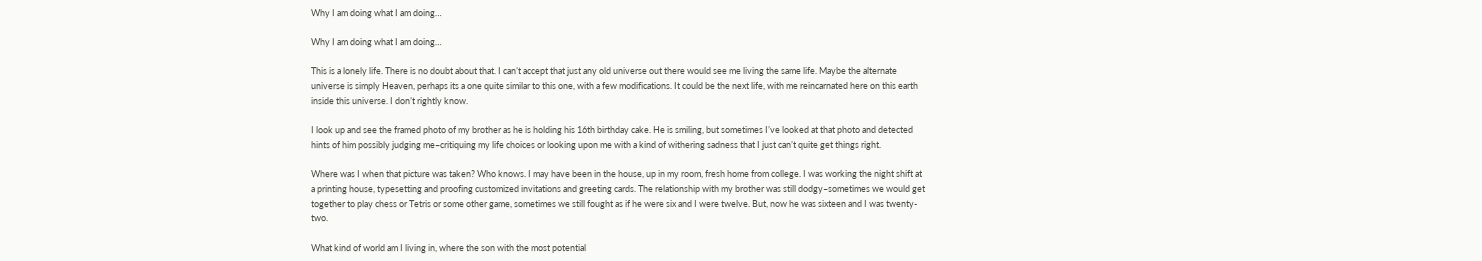Why I am doing what I am doing…

Why I am doing what I am doing…

This is a lonely life. There is no doubt about that. I can’t accept that just any old universe out there would see me living the same life. Maybe the alternate universe is simply Heaven, perhaps its a one quite similar to this one, with a few modifications. It could be the next life, with me reincarnated here on this earth inside this universe. I don’t rightly know.

I look up and see the framed photo of my brother as he is holding his 16th birthday cake. He is smiling, but sometimes I’ve looked at that photo and detected hints of him possibly judging me–critiquing my life choices or looking upon me with a kind of withering sadness that I just can’t quite get things right.

Where was I when that picture was taken? Who knows. I may have been in the house, up in my room, fresh home from college. I was working the night shift at a printing house, typesetting and proofing customized invitations and greeting cards. The relationship with my brother was still dodgy–sometimes we would get together to play chess or Tetris or some other game, sometimes we still fought as if he were six and I were twelve. But, now he was sixteen and I was twenty-two.

What kind of world am I living in, where the son with the most potential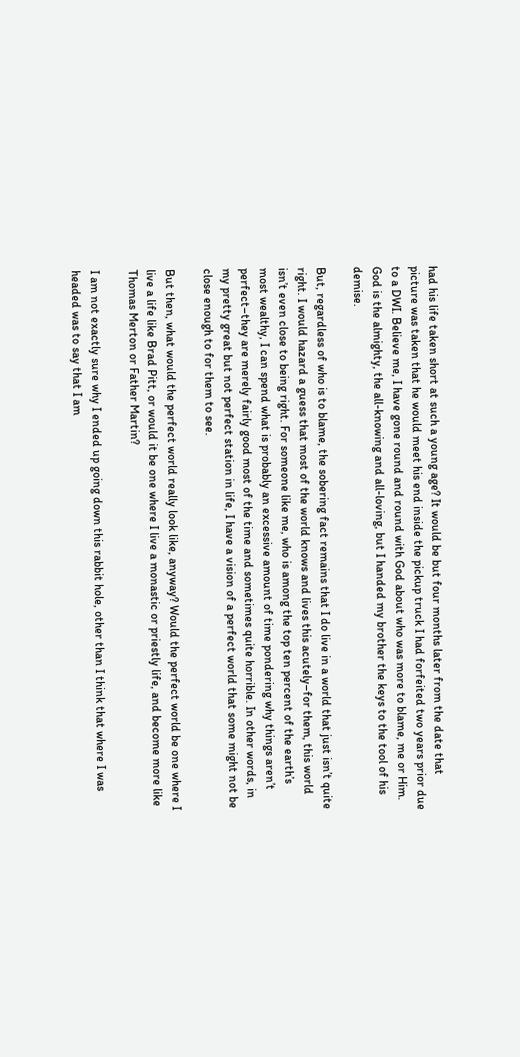had his life taken short at such a young age? It would be but four months later from the date that picture was taken that he would meet his end inside the pickup truck I had forfeited two years prior due to a DWI. Believe me, I have gone round and round with God about who was more to blame, me or Him. God is the almighty, the all-knowing and all-loving, but I handed my brother the keys to the tool of his demise.

But, regardless of who is to blame, the sobering fact remains that I do live in a world that just isn’t quite right. I would hazard a guess that most of the world knows and lives this acutely–for them, this world isn’t even close to being right. For someone like me, who is among the top ten percent of the earth’s most wealthy, I can spend what is probably an excessive amount of time pondering why things aren’t perfect–they are merely fairly good most of the time and sometimes quite horrible. In other words, in my pretty great but not perfect station in life, I have a vision of a perfect world that some might not be close enough to for them to see.

But then, what would the perfect world really look like, anyway? Would the perfect world be one where I live a life like Brad Pitt, or would it be one where I live a monastic or priestly life, and become more like Thomas Merton or Father Martin?

I am not exactly sure why I ended up going down this rabbit hole, other than I think that where I was headed was to say that I am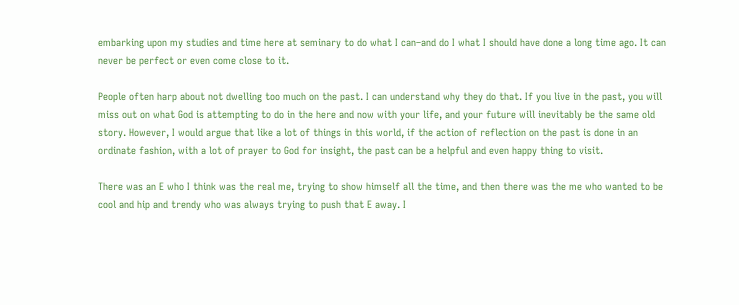embarking upon my studies and time here at seminary to do what I can–and do I what I should have done a long time ago. It can never be perfect or even come close to it.

People often harp about not dwelling too much on the past. I can understand why they do that. If you live in the past, you will miss out on what God is attempting to do in the here and now with your life, and your future will inevitably be the same old story. However, I would argue that like a lot of things in this world, if the action of reflection on the past is done in an ordinate fashion, with a lot of prayer to God for insight, the past can be a helpful and even happy thing to visit.

There was an E who I think was the real me, trying to show himself all the time, and then there was the me who wanted to be cool and hip and trendy who was always trying to push that E away. I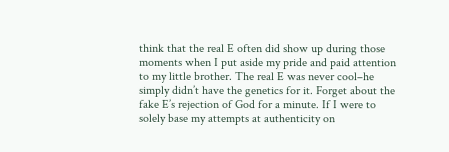think that the real E often did show up during those moments when I put aside my pride and paid attention to my little brother. The real E was never cool–he simply didn’t have the genetics for it. Forget about the fake E’s rejection of God for a minute. If I were to solely base my attempts at authenticity on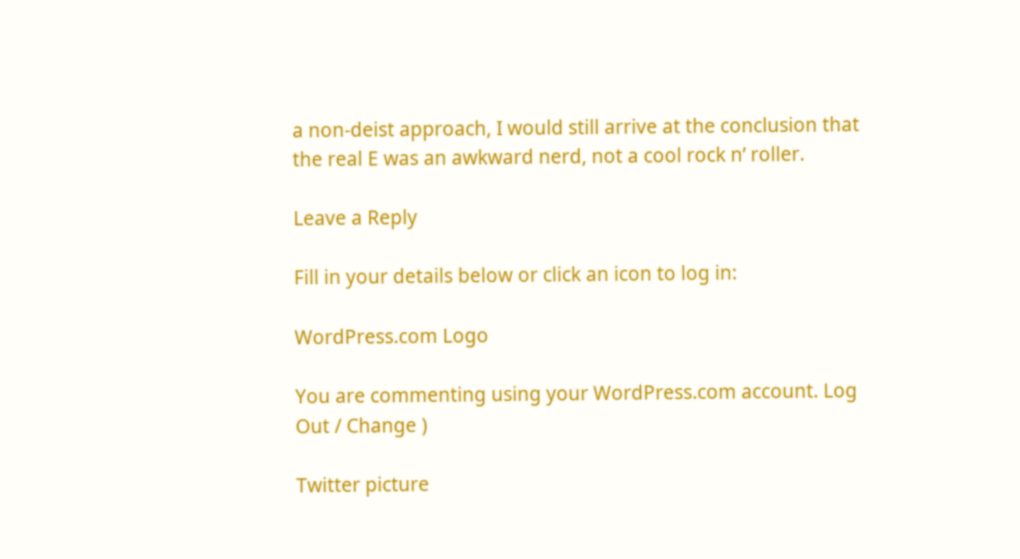a non-deist approach, I would still arrive at the conclusion that the real E was an awkward nerd, not a cool rock n’ roller.

Leave a Reply

Fill in your details below or click an icon to log in:

WordPress.com Logo

You are commenting using your WordPress.com account. Log Out / Change )

Twitter picture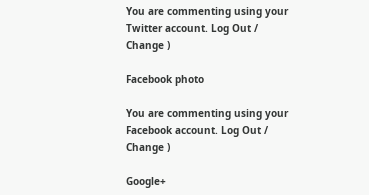You are commenting using your Twitter account. Log Out / Change )

Facebook photo

You are commenting using your Facebook account. Log Out / Change )

Google+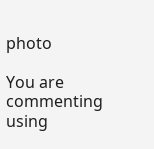photo

You are commenting using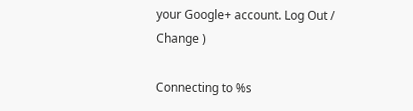your Google+ account. Log Out / Change )

Connecting to %s